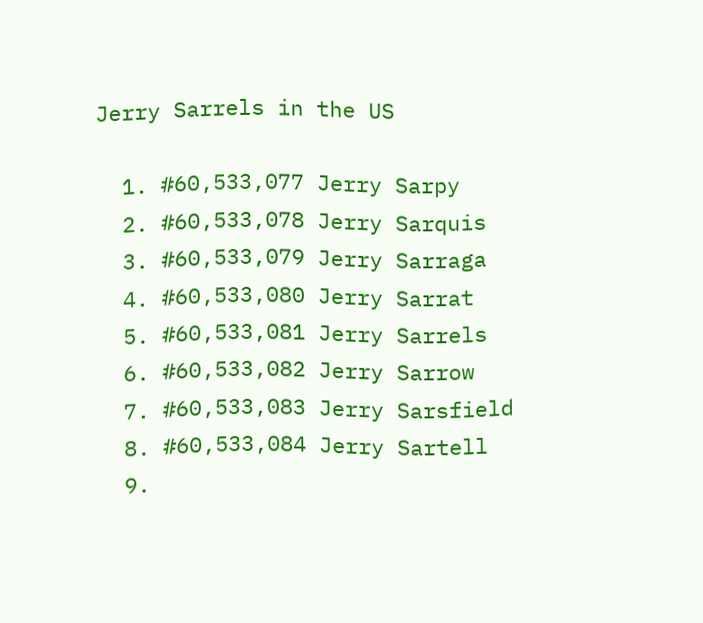Jerry Sarrels in the US

  1. #60,533,077 Jerry Sarpy
  2. #60,533,078 Jerry Sarquis
  3. #60,533,079 Jerry Sarraga
  4. #60,533,080 Jerry Sarrat
  5. #60,533,081 Jerry Sarrels
  6. #60,533,082 Jerry Sarrow
  7. #60,533,083 Jerry Sarsfield
  8. #60,533,084 Jerry Sartell
  9.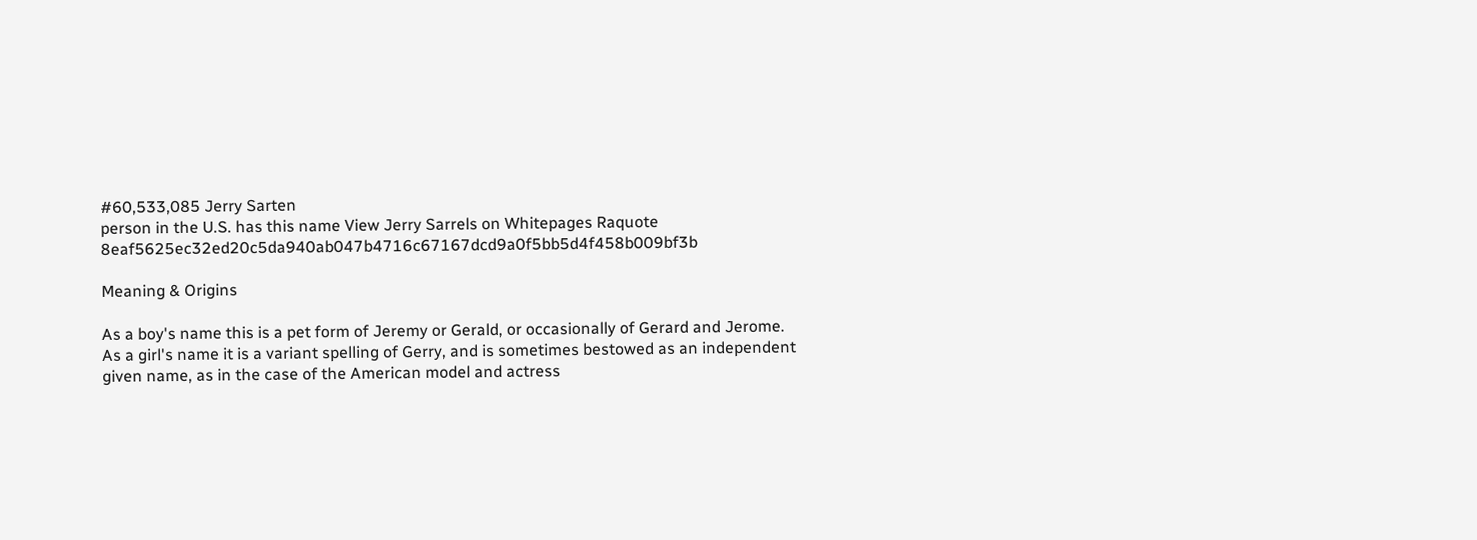#60,533,085 Jerry Sarten
person in the U.S. has this name View Jerry Sarrels on Whitepages Raquote 8eaf5625ec32ed20c5da940ab047b4716c67167dcd9a0f5bb5d4f458b009bf3b

Meaning & Origins

As a boy's name this is a pet form of Jeremy or Gerald, or occasionally of Gerard and Jerome. As a girl's name it is a variant spelling of Gerry, and is sometimes bestowed as an independent given name, as in the case of the American model and actress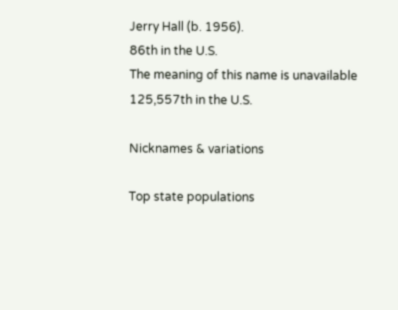Jerry Hall (b. 1956).
86th in the U.S.
The meaning of this name is unavailable
125,557th in the U.S.

Nicknames & variations

Top state populations